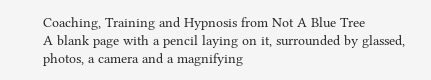Coaching, Training and Hypnosis from Not A Blue Tree
A blank page with a pencil laying on it, surrounded by glassed, photos, a camera and a magnifying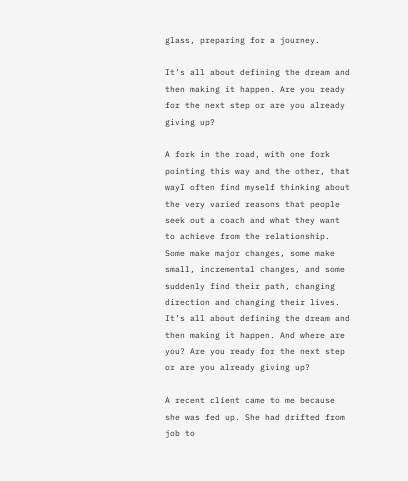glass, preparing for a journey.

It’s all about defining the dream and then making it happen. Are you ready for the next step or are you already giving up?

A fork in the road, with one fork pointing this way and the other, that wayI often find myself thinking about the very varied reasons that people seek out a coach and what they want to achieve from the relationship. Some make major changes, some make small, incremental changes, and some suddenly find their path, changing direction and changing their lives. It’s all about defining the dream and then making it happen. And where are you? Are you ready for the next step or are you already giving up?

A recent client came to me because she was fed up. She had drifted from job to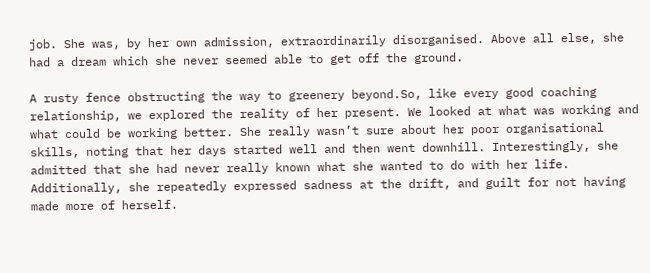job. She was, by her own admission, extraordinarily disorganised. Above all else, she had a dream which she never seemed able to get off the ground.

A rusty fence obstructing the way to greenery beyond.So, like every good coaching relationship, we explored the reality of her present. We looked at what was working and what could be working better. She really wasn’t sure about her poor organisational skills, noting that her days started well and then went downhill. Interestingly, she admitted that she had never really known what she wanted to do with her life. Additionally, she repeatedly expressed sadness at the drift, and guilt for not having made more of herself.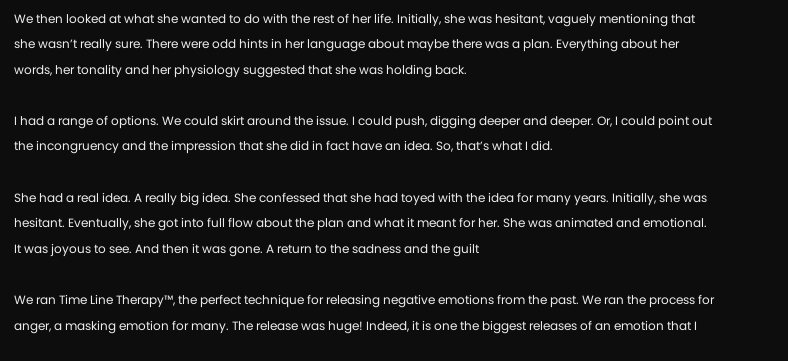We then looked at what she wanted to do with the rest of her life. Initially, she was hesitant, vaguely mentioning that she wasn’t really sure. There were odd hints in her language about maybe there was a plan. Everything about her words, her tonality and her physiology suggested that she was holding back.

I had a range of options. We could skirt around the issue. I could push, digging deeper and deeper. Or, I could point out the incongruency and the impression that she did in fact have an idea. So, that’s what I did.

She had a real idea. A really big idea. She confessed that she had toyed with the idea for many years. Initially, she was hesitant. Eventually, she got into full flow about the plan and what it meant for her. She was animated and emotional. It was joyous to see. And then it was gone. A return to the sadness and the guilt

We ran Time Line Therapy™, the perfect technique for releasing negative emotions from the past. We ran the process for anger, a masking emotion for many. The release was huge! Indeed, it is one the biggest releases of an emotion that I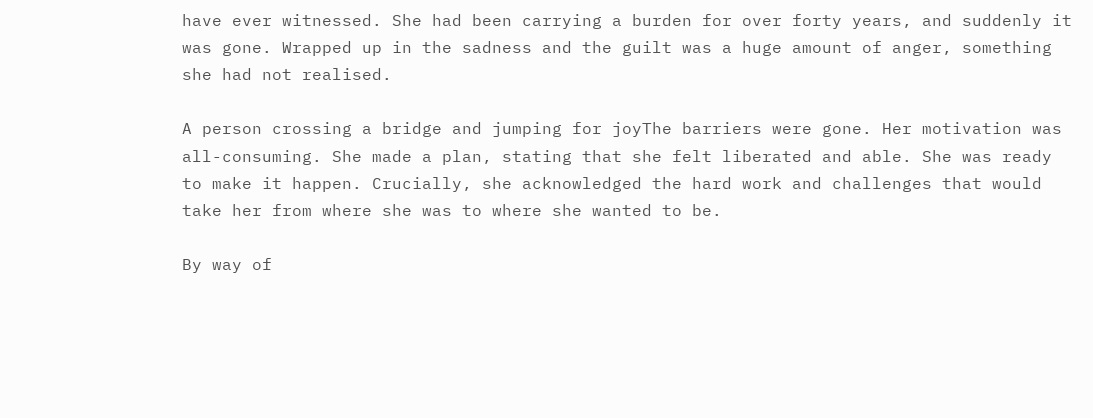have ever witnessed. She had been carrying a burden for over forty years, and suddenly it was gone. Wrapped up in the sadness and the guilt was a huge amount of anger, something she had not realised.

A person crossing a bridge and jumping for joyThe barriers were gone. Her motivation was all-consuming. She made a plan, stating that she felt liberated and able. She was ready to make it happen. Crucially, she acknowledged the hard work and challenges that would take her from where she was to where she wanted to be.

By way of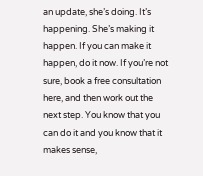an update, she’s doing. It’s happening. She’s making it happen. If you can make it happen, do it now. If you’re not sure, book a free consultation here, and then work out the next step. You know that you can do it and you know that it makes sense,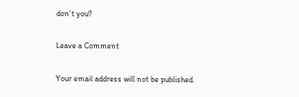don’t you?

Leave a Comment

Your email address will not be published.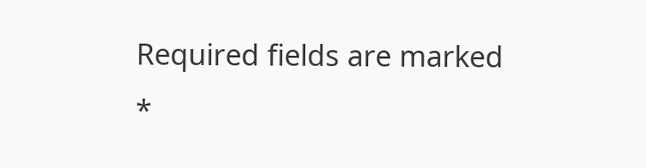Required fields are marked *